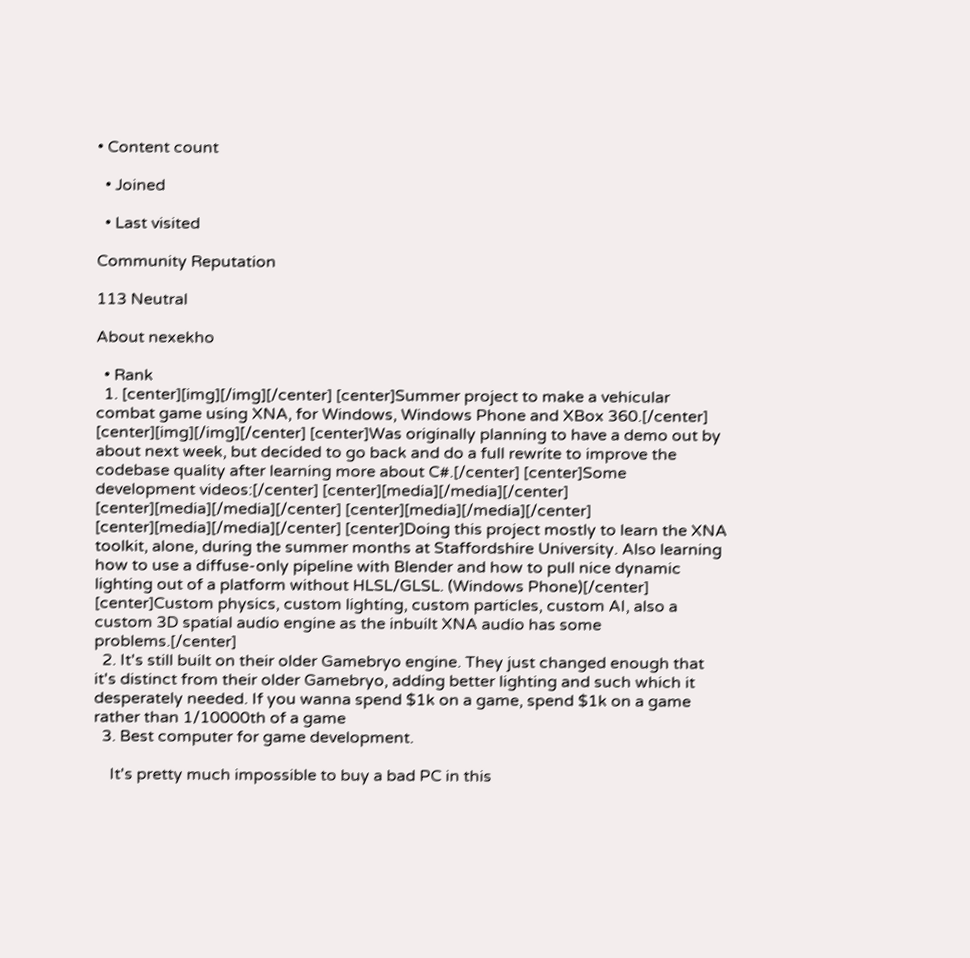• Content count

  • Joined

  • Last visited

Community Reputation

113 Neutral

About nexekho

  • Rank
  1. [center][img][/img][/center] [center]Summer project to make a vehicular combat game using XNA, for Windows, Windows Phone and XBox 360.[/center] [center][img][/img][/center] [center]Was originally planning to have a demo out by about next week, but decided to go back and do a full rewrite to improve the codebase quality after learning more about C#.[/center] [center]Some development videos:[/center] [center][media][/media][/center] [center][media][/media][/center] [center][media][/media][/center] [center][media][/media][/center] [center]Doing this project mostly to learn the XNA toolkit, alone, during the summer months at Staffordshire University. Also learning how to use a diffuse-only pipeline with Blender and how to pull nice dynamic lighting out of a platform without HLSL/GLSL. (Windows Phone)[/center] [center]Custom physics, custom lighting, custom particles, custom AI, also a custom 3D spatial audio engine as the inbuilt XNA audio has some problems.[/center]
  2. It's still built on their older Gamebryo engine. They just changed enough that it's distinct from their older Gamebryo, adding better lighting and such which it desperately needed. If you wanna spend $1k on a game, spend $1k on a game rather than 1/10000th of a game
  3. Best computer for game development.

    It's pretty much impossible to buy a bad PC in this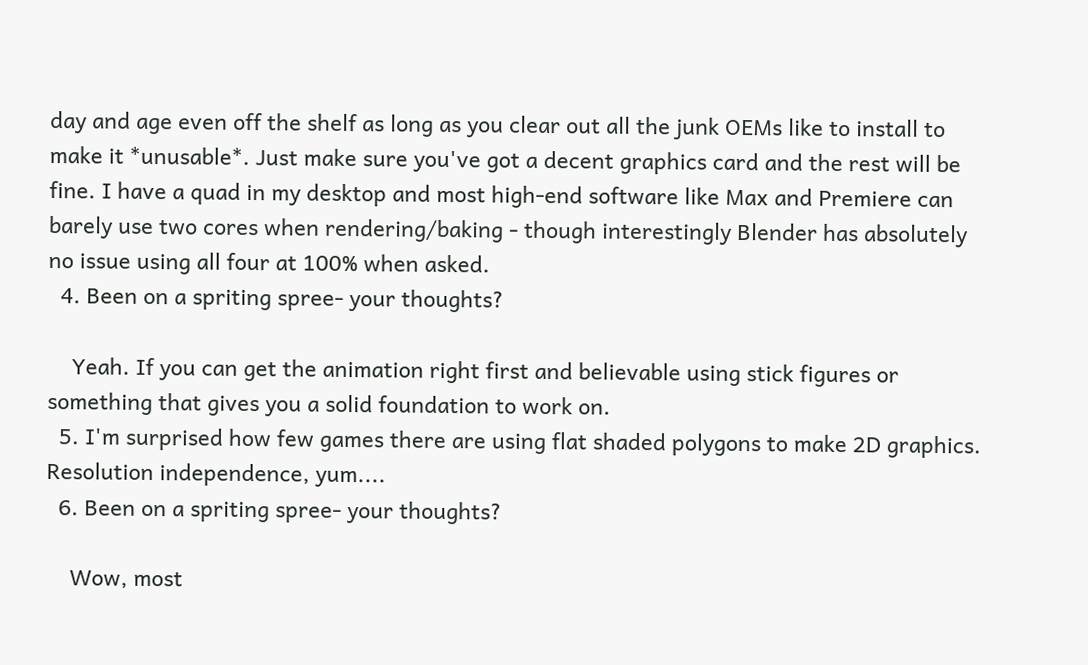day and age even off the shelf as long as you clear out all the junk OEMs like to install to make it *unusable*. Just make sure you've got a decent graphics card and the rest will be fine. I have a quad in my desktop and most high-end software like Max and Premiere can barely use two cores when rendering/baking - though interestingly Blender has absolutely no issue using all four at 100% when asked.
  4. Been on a spriting spree- your thoughts?

    Yeah. If you can get the animation right first and believable using stick figures or something that gives you a solid foundation to work on.
  5. I'm surprised how few games there are using flat shaded polygons to make 2D graphics. Resolution independence, yum....
  6. Been on a spriting spree- your thoughts?

    Wow, most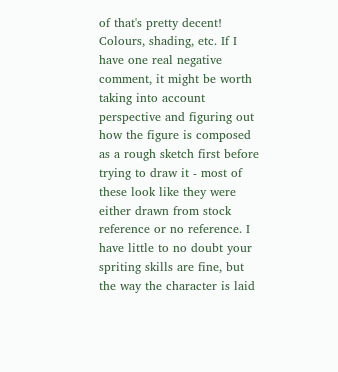of that's pretty decent! Colours, shading, etc. If I have one real negative comment, it might be worth taking into account perspective and figuring out how the figure is composed as a rough sketch first before trying to draw it - most of these look like they were either drawn from stock reference or no reference. I have little to no doubt your spriting skills are fine, but the way the character is laid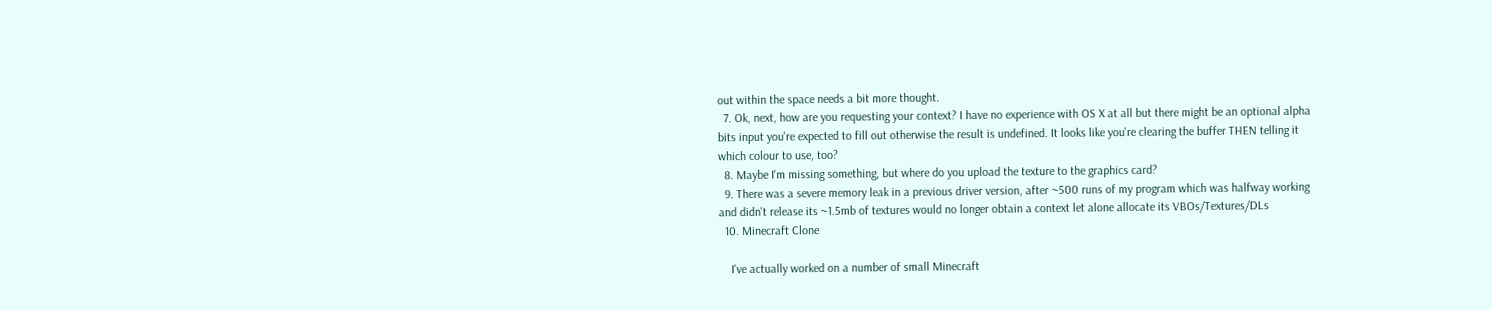out within the space needs a bit more thought.
  7. Ok, next, how are you requesting your context? I have no experience with OS X at all but there might be an optional alpha bits input you're expected to fill out otherwise the result is undefined. It looks like you're clearing the buffer THEN telling it which colour to use, too?
  8. Maybe I'm missing something, but where do you upload the texture to the graphics card?
  9. There was a severe memory leak in a previous driver version, after ~500 runs of my program which was halfway working and didn't release its ~1.5mb of textures would no longer obtain a context let alone allocate its VBOs/Textures/DLs
  10. Minecraft Clone

    I've actually worked on a number of small Minecraft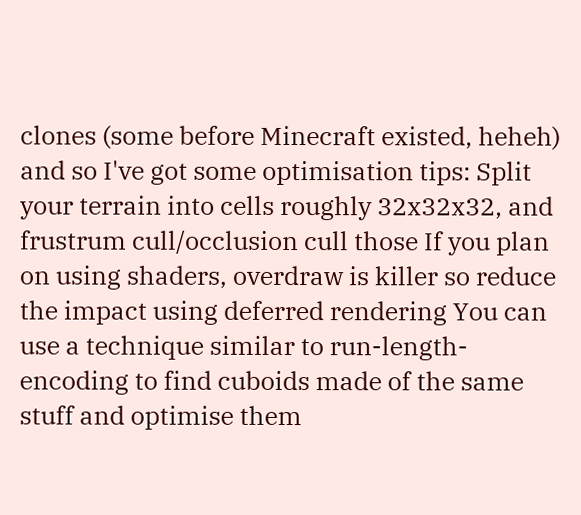clones (some before Minecraft existed, heheh) and so I've got some optimisation tips: Split your terrain into cells roughly 32x32x32, and frustrum cull/occlusion cull those If you plan on using shaders, overdraw is killer so reduce the impact using deferred rendering You can use a technique similar to run-length-encoding to find cuboids made of the same stuff and optimise them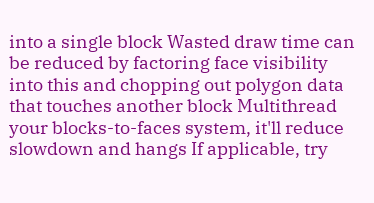into a single block Wasted draw time can be reduced by factoring face visibility into this and chopping out polygon data that touches another block Multithread your blocks-to-faces system, it'll reduce slowdown and hangs If applicable, try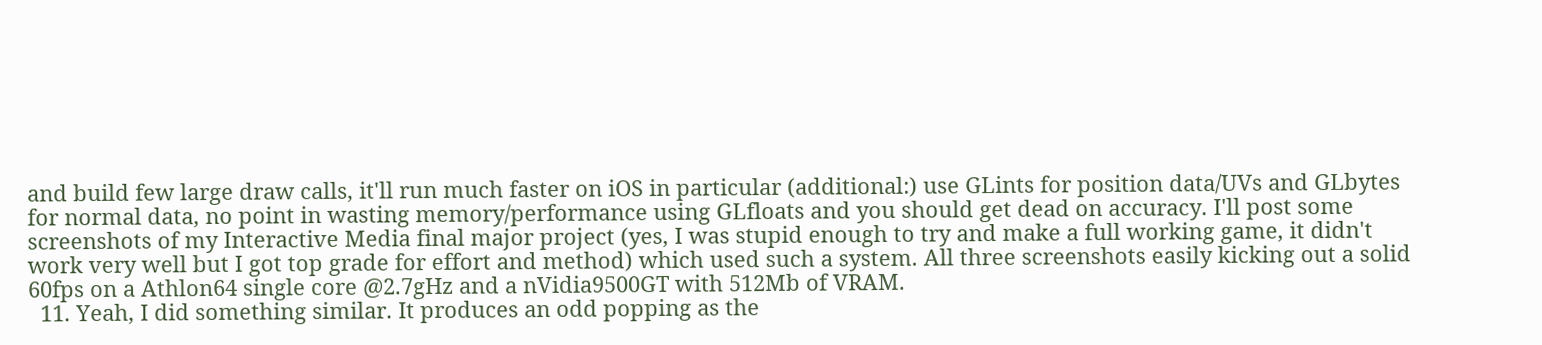and build few large draw calls, it'll run much faster on iOS in particular (additional:) use GLints for position data/UVs and GLbytes for normal data, no point in wasting memory/performance using GLfloats and you should get dead on accuracy. I'll post some screenshots of my Interactive Media final major project (yes, I was stupid enough to try and make a full working game, it didn't work very well but I got top grade for effort and method) which used such a system. All three screenshots easily kicking out a solid 60fps on a Athlon64 single core @2.7gHz and a nVidia9500GT with 512Mb of VRAM.
  11. Yeah, I did something similar. It produces an odd popping as the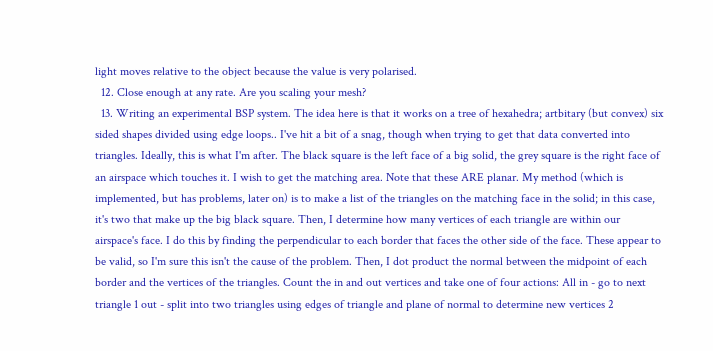light moves relative to the object because the value is very polarised.
  12. Close enough at any rate. Are you scaling your mesh?
  13. Writing an experimental BSP system. The idea here is that it works on a tree of hexahedra; artbitary (but convex) six sided shapes divided using edge loops.. I've hit a bit of a snag, though when trying to get that data converted into triangles. Ideally, this is what I'm after. The black square is the left face of a big solid, the grey square is the right face of an airspace which touches it. I wish to get the matching area. Note that these ARE planar. My method (which is implemented, but has problems, later on) is to make a list of the triangles on the matching face in the solid; in this case, it's two that make up the big black square. Then, I determine how many vertices of each triangle are within our airspace's face. I do this by finding the perpendicular to each border that faces the other side of the face. These appear to be valid, so I'm sure this isn't the cause of the problem. Then, I dot product the normal between the midpoint of each border and the vertices of the triangles. Count the in and out vertices and take one of four actions: All in - go to next triangle 1 out - split into two triangles using edges of triangle and plane of normal to determine new vertices 2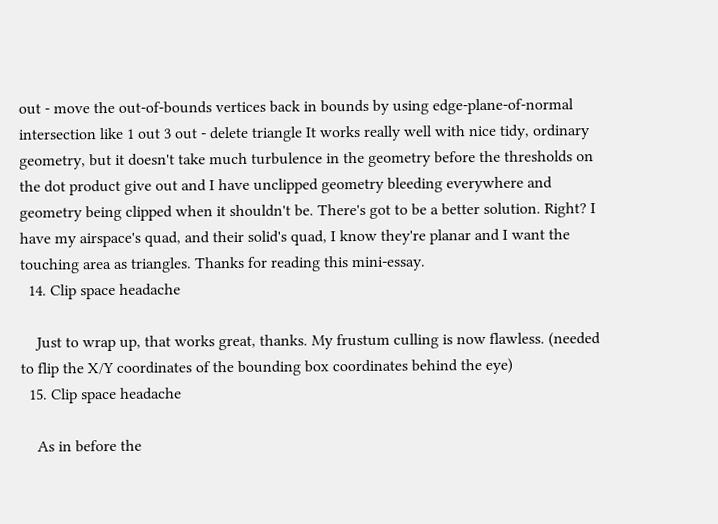out - move the out-of-bounds vertices back in bounds by using edge-plane-of-normal intersection like 1 out 3 out - delete triangle It works really well with nice tidy, ordinary geometry, but it doesn't take much turbulence in the geometry before the thresholds on the dot product give out and I have unclipped geometry bleeding everywhere and geometry being clipped when it shouldn't be. There's got to be a better solution. Right? I have my airspace's quad, and their solid's quad, I know they're planar and I want the touching area as triangles. Thanks for reading this mini-essay.
  14. Clip space headache

    Just to wrap up, that works great, thanks. My frustum culling is now flawless. (needed to flip the X/Y coordinates of the bounding box coordinates behind the eye)
  15. Clip space headache

    As in before the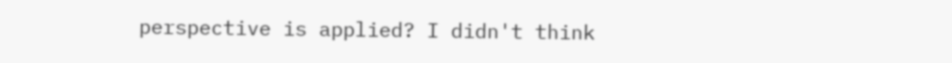perspective is applied? I didn't think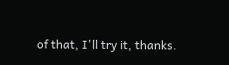of that, I'll try it, thanks.